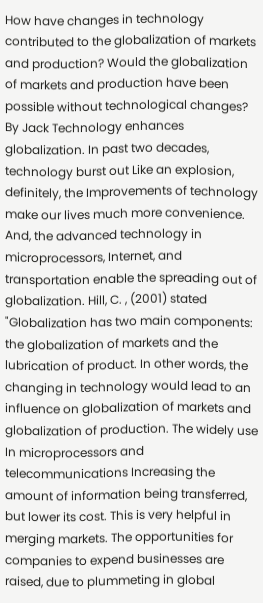How have changes in technology contributed to the globalization of markets and production? Would the globalization of markets and production have been possible without technological changes? By Jack Technology enhances globalization. In past two decades, technology burst out Like an explosion, definitely, the Improvements of technology make our lives much more convenience. And, the advanced technology in microprocessors, Internet, and transportation enable the spreading out of globalization. Hill, C. , (2001) stated "Globalization has two main components: the globalization of markets and the lubrication of product. In other words, the changing in technology would lead to an influence on globalization of markets and globalization of production. The widely use In microprocessors and telecommunications Increasing the amount of information being transferred, but lower its cost. This is very helpful in merging markets. The opportunities for companies to expend businesses are raised, due to plummeting in global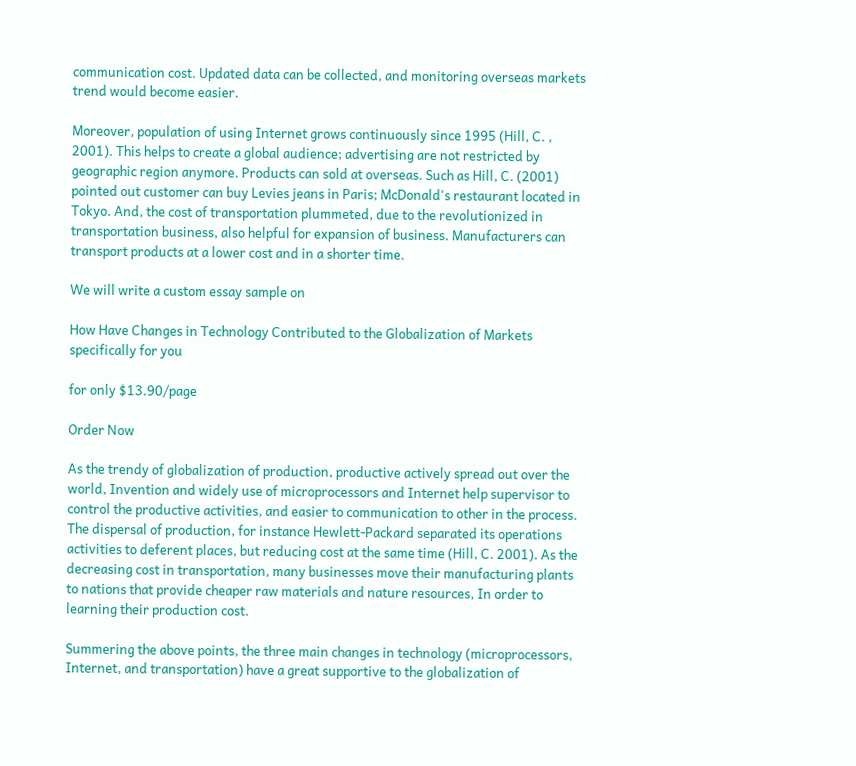communication cost. Updated data can be collected, and monitoring overseas markets trend would become easier.

Moreover, population of using Internet grows continuously since 1995 (Hill, C. , 2001). This helps to create a global audience; advertising are not restricted by geographic region anymore. Products can sold at overseas. Such as Hill, C. (2001) pointed out customer can buy Levies jeans in Paris; McDonald's restaurant located in Tokyo. And, the cost of transportation plummeted, due to the revolutionized in transportation business, also helpful for expansion of business. Manufacturers can transport products at a lower cost and in a shorter time.

We will write a custom essay sample on

How Have Changes in Technology Contributed to the Globalization of Markets specifically for you

for only $13.90/page

Order Now

As the trendy of globalization of production, productive actively spread out over the world, Invention and widely use of microprocessors and Internet help supervisor to control the productive activities, and easier to communication to other in the process. The dispersal of production, for instance Hewlett-Packard separated its operations activities to deferent places, but reducing cost at the same time (Hill, C. 2001). As the decreasing cost in transportation, many businesses move their manufacturing plants to nations that provide cheaper raw materials and nature resources, In order to learning their production cost.

Summering the above points, the three main changes in technology (microprocessors, Internet, and transportation) have a great supportive to the globalization of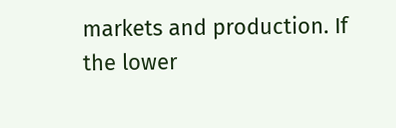markets and production. If the lower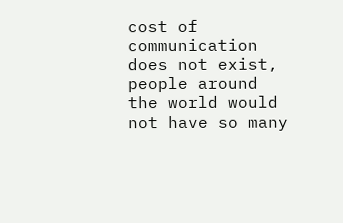cost of communication does not exist, people around the world would not have so many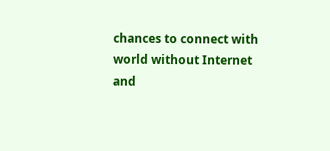chances to connect with world without Internet and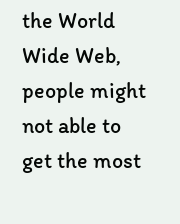the World Wide Web, people might not able to get the most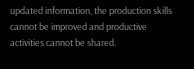updated information, the production skills cannot be improved and productive activities cannot be shared.